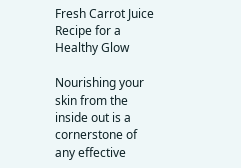Fresh Carrot Juice Recipe for a Healthy Glow

Nourishing your skin from the inside out is a cornerstone of any effective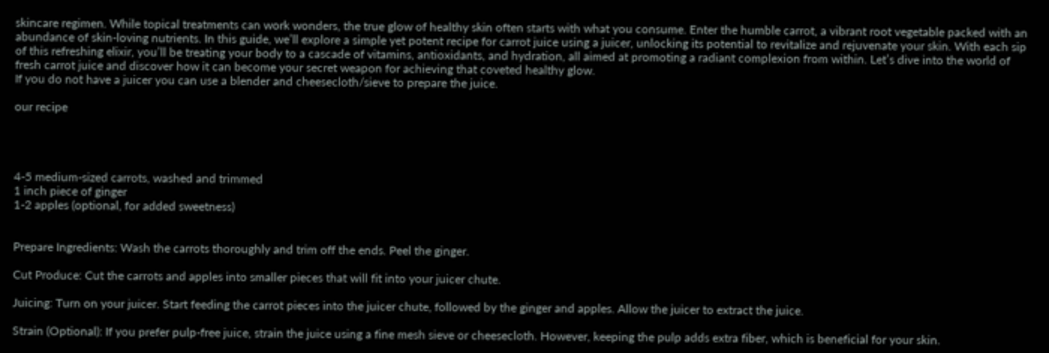skincare regimen. While topical treatments can work wonders, the true glow of healthy skin often starts with what you consume. Enter the humble carrot, a vibrant root vegetable packed with an abundance of skin-loving nutrients. In this guide, we’ll explore a simple yet potent recipe for carrot juice using a juicer, unlocking its potential to revitalize and rejuvenate your skin. With each sip of this refreshing elixir, you’ll be treating your body to a cascade of vitamins, antioxidants, and hydration, all aimed at promoting a radiant complexion from within. Let’s dive into the world of fresh carrot juice and discover how it can become your secret weapon for achieving that coveted healthy glow.
If you do not have a juicer you can use a blender and cheesecloth/sieve to prepare the juice.

our recipe




4-5 medium-sized carrots, washed and trimmed
1 inch piece of ginger
1-2 apples (optional, for added sweetness)


Prepare Ingredients: Wash the carrots thoroughly and trim off the ends. Peel the ginger.

Cut Produce: Cut the carrots and apples into smaller pieces that will fit into your juicer chute.

Juicing: Turn on your juicer. Start feeding the carrot pieces into the juicer chute, followed by the ginger and apples. Allow the juicer to extract the juice.

Strain (Optional): If you prefer pulp-free juice, strain the juice using a fine mesh sieve or cheesecloth. However, keeping the pulp adds extra fiber, which is beneficial for your skin.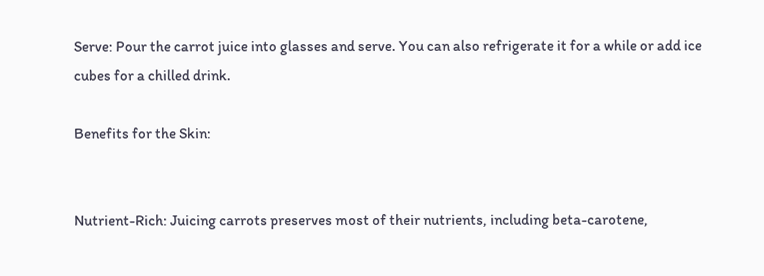Serve: Pour the carrot juice into glasses and serve. You can also refrigerate it for a while or add ice cubes for a chilled drink.

Benefits for the Skin:


Nutrient-Rich: Juicing carrots preserves most of their nutrients, including beta-carotene,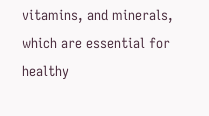vitamins, and minerals, which are essential for healthy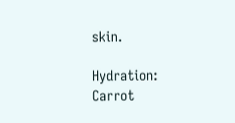skin.

Hydration: Carrot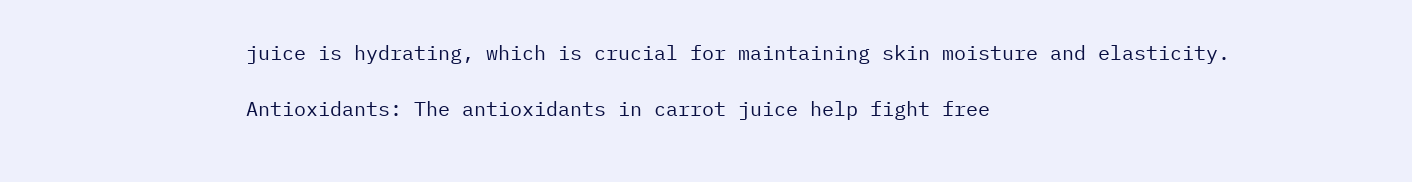juice is hydrating, which is crucial for maintaining skin moisture and elasticity.

Antioxidants: The antioxidants in carrot juice help fight free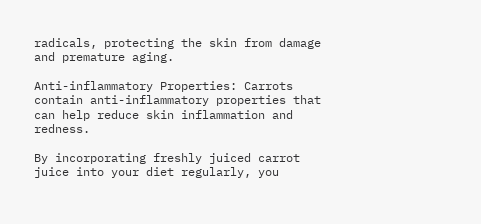radicals, protecting the skin from damage and premature aging.

Anti-inflammatory Properties: Carrots contain anti-inflammatory properties that can help reduce skin inflammation and redness.

By incorporating freshly juiced carrot juice into your diet regularly, you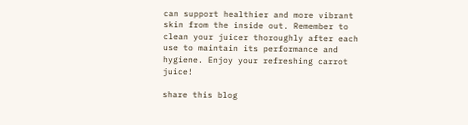can support healthier and more vibrant skin from the inside out. Remember to clean your juicer thoroughly after each use to maintain its performance and hygiene. Enjoy your refreshing carrot juice!

share this blog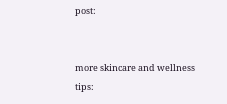post:


more skincare and wellness tips: